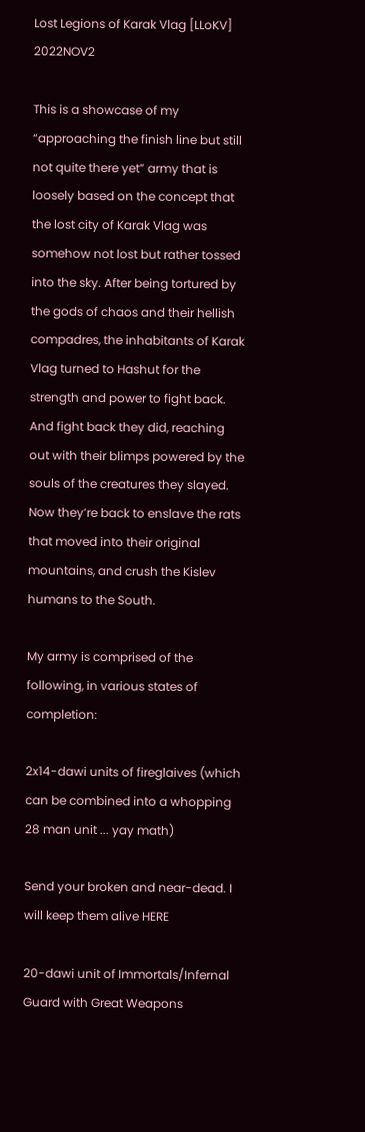Lost Legions of Karak Vlag [LLoKV] 2022NOV2

This is a showcase of my “approaching the finish line but still not quite there yet” army that is loosely based on the concept that the lost city of Karak Vlag was somehow not lost but rather tossed into the sky. After being tortured by the gods of chaos and their hellish compadres, the inhabitants of Karak Vlag turned to Hashut for the strength and power to fight back. And fight back they did, reaching out with their blimps powered by the souls of the creatures they slayed. Now they’re back to enslave the rats that moved into their original mountains, and crush the Kislev humans to the South.

My army is comprised of the following, in various states of completion:

2x14-dawi units of fireglaives (which can be combined into a whopping 28 man unit ... yay math)

Send your broken and near-dead. I will keep them alive HERE

20-dawi unit of Immortals/Infernal Guard with Great Weapons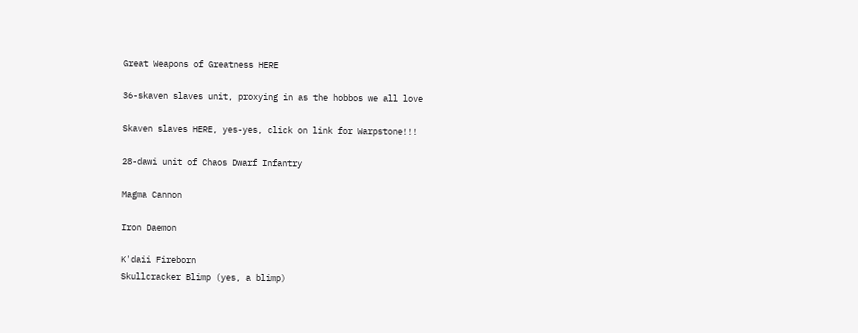Great Weapons of Greatness HERE

36-skaven slaves unit, proxying in as the hobbos we all love

Skaven slaves HERE, yes-yes, click on link for Warpstone!!!

28-dawi unit of Chaos Dwarf Infantry

Magma Cannon

Iron Daemon

K'daii Fireborn
Skullcracker Blimp (yes, a blimp)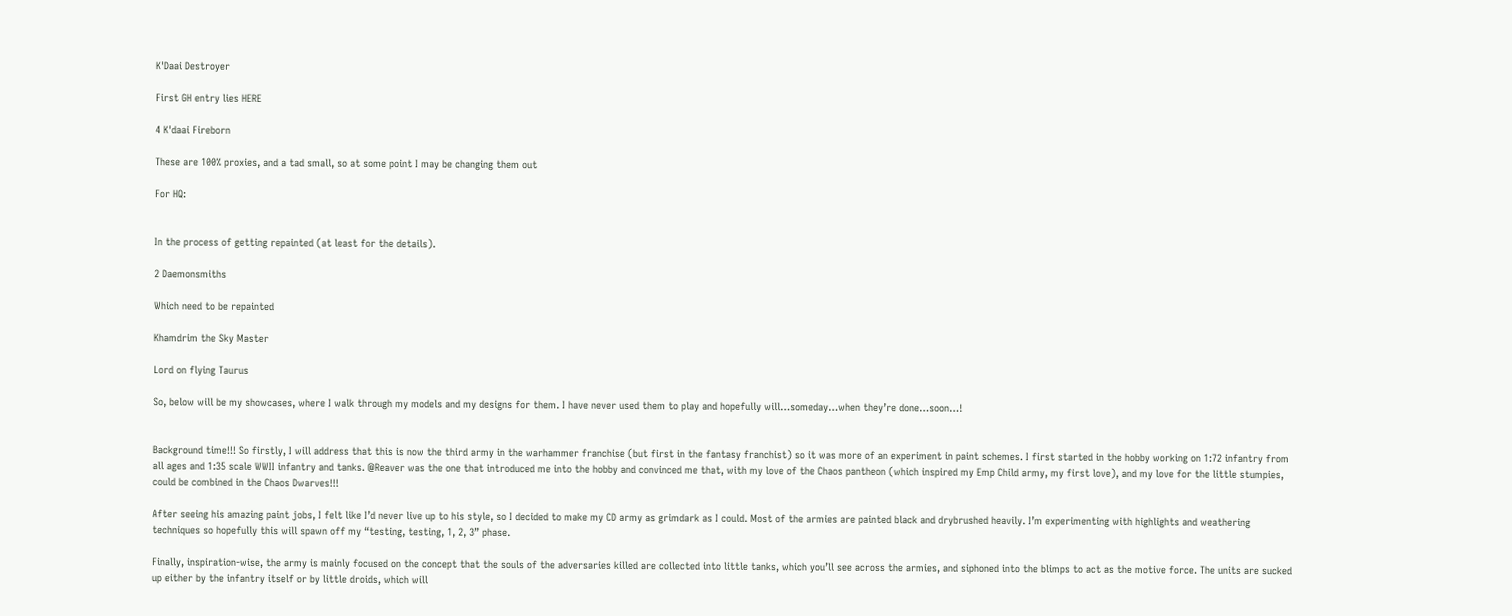K'Daai Destroyer

First GH entry lies HERE

4 K'daai Fireborn

These are 100% proxies, and a tad small, so at some point I may be changing them out

For HQ:


In the process of getting repainted (at least for the details).

2 Daemonsmiths

Which need to be repainted

Khamdrim the Sky Master

Lord on flying Taurus

So, below will be my showcases, where I walk through my models and my designs for them. I have never used them to play and hopefully will…someday…when they’re done…soon…!


Background time!!! So firstly, I will address that this is now the third army in the warhammer franchise (but first in the fantasy franchist) so it was more of an experiment in paint schemes. I first started in the hobby working on 1:72 infantry from all ages and 1:35 scale WWII infantry and tanks. @Reaver was the one that introduced me into the hobby and convinced me that, with my love of the Chaos pantheon (which inspired my Emp Child army, my first love), and my love for the little stumpies, could be combined in the Chaos Dwarves!!!

After seeing his amazing paint jobs, I felt like I’d never live up to his style, so I decided to make my CD army as grimdark as I could. Most of the armies are painted black and drybrushed heavily. I’m experimenting with highlights and weathering techniques so hopefully this will spawn off my “testing, testing, 1, 2, 3” phase.

Finally, inspiration-wise, the army is mainly focused on the concept that the souls of the adversaries killed are collected into little tanks, which you’ll see across the armies, and siphoned into the blimps to act as the motive force. The units are sucked up either by the infantry itself or by little droids, which will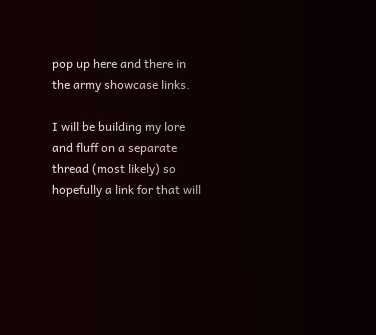pop up here and there in the army showcase links.

I will be building my lore and fluff on a separate thread (most likely) so hopefully a link for that will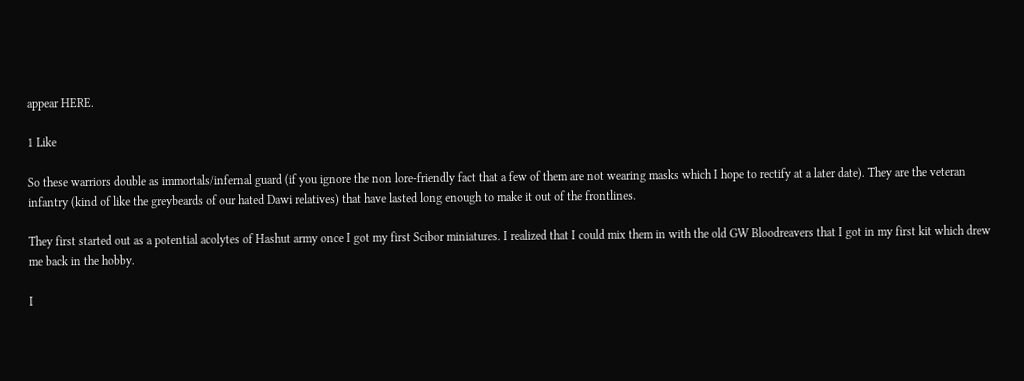appear HERE.

1 Like

So these warriors double as immortals/infernal guard (if you ignore the non lore-friendly fact that a few of them are not wearing masks which I hope to rectify at a later date). They are the veteran infantry (kind of like the greybeards of our hated Dawi relatives) that have lasted long enough to make it out of the frontlines.

They first started out as a potential acolytes of Hashut army once I got my first Scibor miniatures. I realized that I could mix them in with the old GW Bloodreavers that I got in my first kit which drew me back in the hobby.

I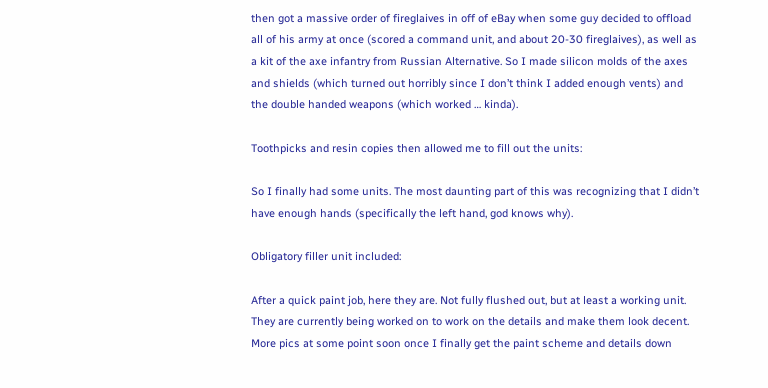then got a massive order of fireglaives in off of eBay when some guy decided to offload all of his army at once (scored a command unit, and about 20-30 fireglaives), as well as a kit of the axe infantry from Russian Alternative. So I made silicon molds of the axes and shields (which turned out horribly since I don’t think I added enough vents) and the double handed weapons (which worked … kinda).

Toothpicks and resin copies then allowed me to fill out the units:

So I finally had some units. The most daunting part of this was recognizing that I didn’t have enough hands (specifically the left hand, god knows why).

Obligatory filler unit included:

After a quick paint job, here they are. Not fully flushed out, but at least a working unit. They are currently being worked on to work on the details and make them look decent. More pics at some point soon once I finally get the paint scheme and details down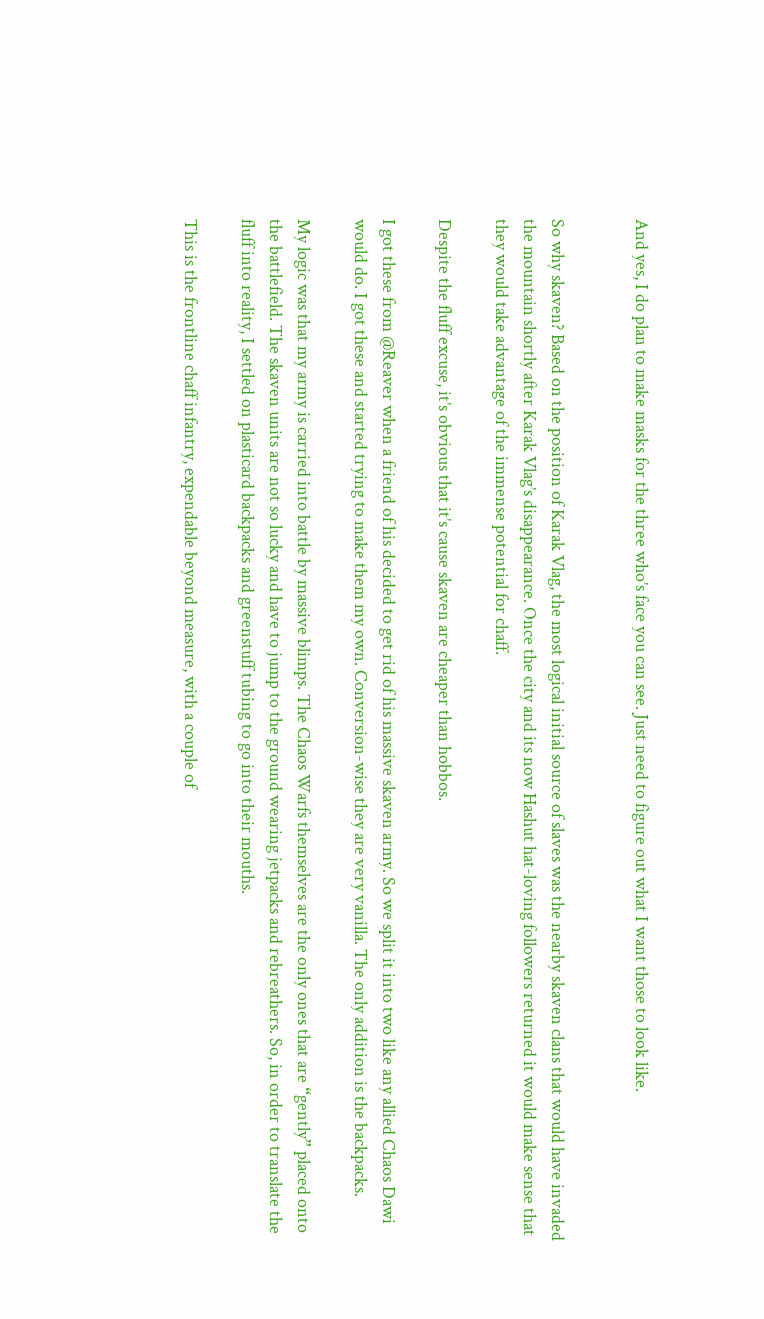And yes, I do plan to make masks for the three who’s face you can see. Just need to figure out what I want those to look like.


So why skaven? Based on the position of Karak Vlag, the most logical initial source of slaves was the nearby skaven clans that would have invaded the mountain shortly after Karak Vlag’s disappearance. Once the city and its now Hashut hat-loving followers returned it would make sense that they would take advantage of the immense potential for chaff.

Despite the fluff excuse, it’s obvious that it’s cause skaven are cheaper than hobbos.

I got these from @Reaver when a friend of his decided to get rid of his massive skaven army. So we split it into two like any allied Chaos Dawi would do. I got these and started trying to make them my own. Conversion-wise they are very vanilla. The only addition is the backpacks.

My logic was that my army is carried into battle by massive blimps. The Chaos Warfs themselves are the only ones that are “gently” placed onto the battlefield. The skaven units are not so lucky and have to jump to the ground wearing jetpacks and rebreathers. So, in order to translate the fluff into reality, I settled on plasticard backpacks and greenstuff tubing to go into their mouths.

This is the frontline chaff infantry, expendable beyond measure, with a couple of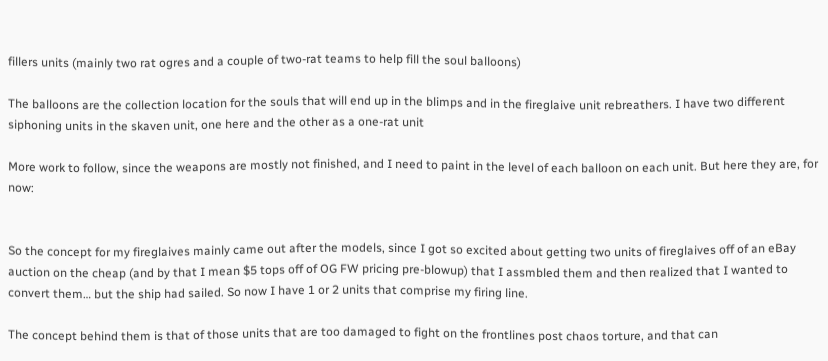fillers units (mainly two rat ogres and a couple of two-rat teams to help fill the soul balloons)

The balloons are the collection location for the souls that will end up in the blimps and in the fireglaive unit rebreathers. I have two different siphoning units in the skaven unit, one here and the other as a one-rat unit

More work to follow, since the weapons are mostly not finished, and I need to paint in the level of each balloon on each unit. But here they are, for now:


So the concept for my fireglaives mainly came out after the models, since I got so excited about getting two units of fireglaives off of an eBay auction on the cheap (and by that I mean $5 tops off of OG FW pricing pre-blowup) that I assmbled them and then realized that I wanted to convert them… but the ship had sailed. So now I have 1 or 2 units that comprise my firing line.

The concept behind them is that of those units that are too damaged to fight on the frontlines post chaos torture, and that can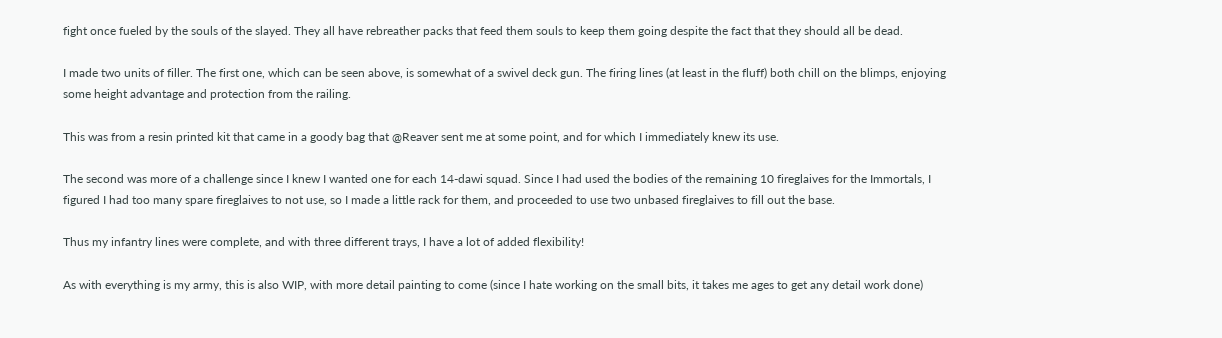fight once fueled by the souls of the slayed. They all have rebreather packs that feed them souls to keep them going despite the fact that they should all be dead.

I made two units of filler. The first one, which can be seen above, is somewhat of a swivel deck gun. The firing lines (at least in the fluff) both chill on the blimps, enjoying some height advantage and protection from the railing.

This was from a resin printed kit that came in a goody bag that @Reaver sent me at some point, and for which I immediately knew its use.

The second was more of a challenge since I knew I wanted one for each 14-dawi squad. Since I had used the bodies of the remaining 10 fireglaives for the Immortals, I figured I had too many spare fireglaives to not use, so I made a little rack for them, and proceeded to use two unbased fireglaives to fill out the base.

Thus my infantry lines were complete, and with three different trays, I have a lot of added flexibility!

As with everything is my army, this is also WIP, with more detail painting to come (since I hate working on the small bits, it takes me ages to get any detail work done)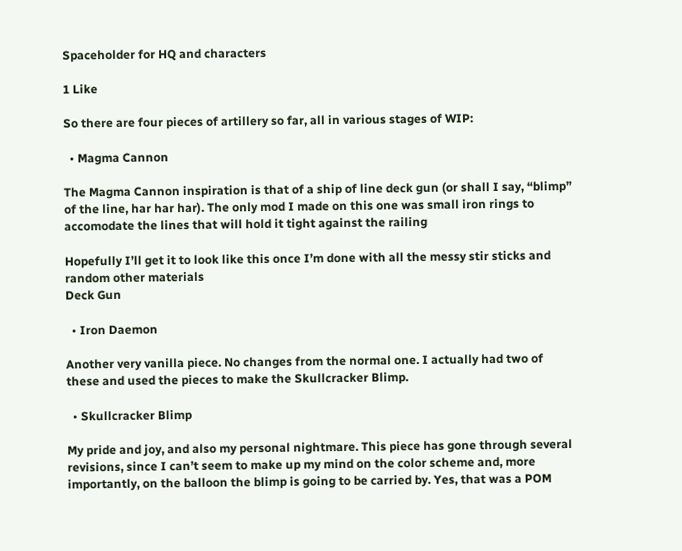Spaceholder for HQ and characters

1 Like

So there are four pieces of artillery so far, all in various stages of WIP:

  • Magma Cannon

The Magma Cannon inspiration is that of a ship of line deck gun (or shall I say, “blimp” of the line, har har har). The only mod I made on this one was small iron rings to accomodate the lines that will hold it tight against the railing

Hopefully I’ll get it to look like this once I’m done with all the messy stir sticks and random other materials
Deck Gun

  • Iron Daemon

Another very vanilla piece. No changes from the normal one. I actually had two of these and used the pieces to make the Skullcracker Blimp.

  • Skullcracker Blimp

My pride and joy, and also my personal nightmare. This piece has gone through several revisions, since I can’t seem to make up my mind on the color scheme and, more importantly, on the balloon the blimp is going to be carried by. Yes, that was a POM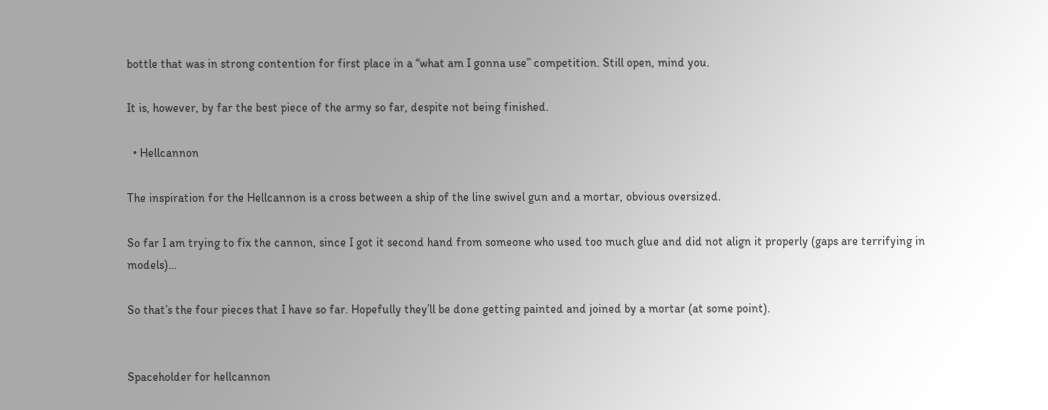bottle that was in strong contention for first place in a “what am I gonna use” competition. Still open, mind you.

It is, however, by far the best piece of the army so far, despite not being finished.

  • Hellcannon

The inspiration for the Hellcannon is a cross between a ship of the line swivel gun and a mortar, obvious oversized.

So far I am trying to fix the cannon, since I got it second hand from someone who used too much glue and did not align it properly (gaps are terrifying in models)…

So that’s the four pieces that I have so far. Hopefully they’ll be done getting painted and joined by a mortar (at some point).


Spaceholder for hellcannon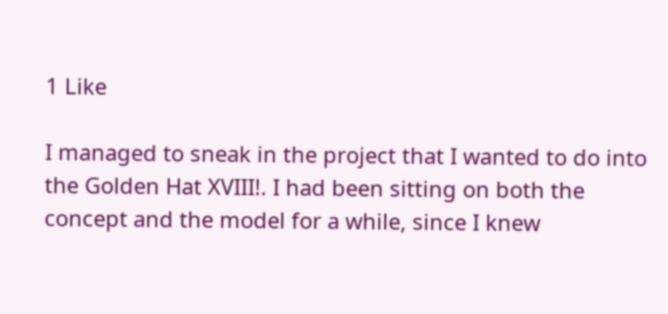1 Like

I managed to sneak in the project that I wanted to do into the Golden Hat XVIII!. I had been sitting on both the concept and the model for a while, since I knew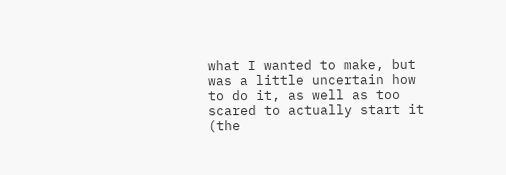what I wanted to make, but was a little uncertain how to do it, as well as too scared to actually start it (the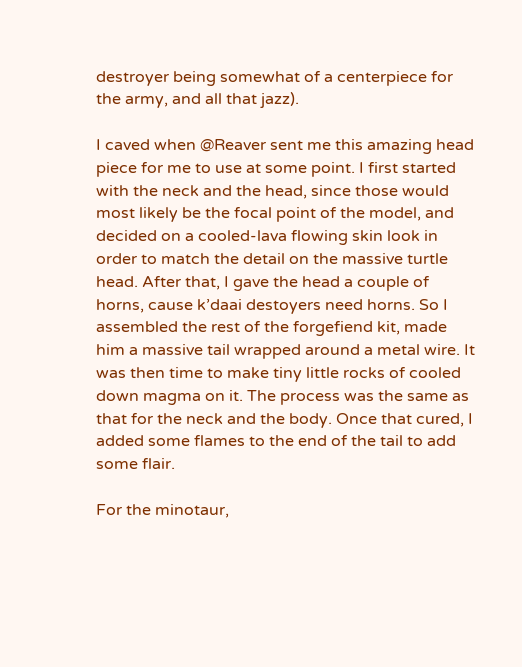destroyer being somewhat of a centerpiece for the army, and all that jazz).

I caved when @Reaver sent me this amazing head piece for me to use at some point. I first started with the neck and the head, since those would most likely be the focal point of the model, and decided on a cooled-lava flowing skin look in order to match the detail on the massive turtle head. After that, I gave the head a couple of horns, cause k’daai destoyers need horns. So I assembled the rest of the forgefiend kit, made him a massive tail wrapped around a metal wire. It was then time to make tiny little rocks of cooled down magma on it. The process was the same as that for the neck and the body. Once that cured, I added some flames to the end of the tail to add some flair.

For the minotaur,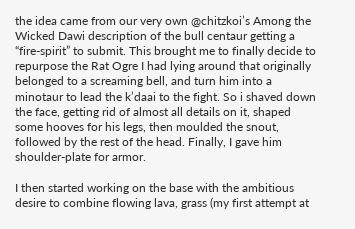the idea came from our very own @chitzkoi’s Among the Wicked Dawi description of the bull centaur getting a “fire-spirit” to submit. This brought me to finally decide to repurpose the Rat Ogre I had lying around that originally belonged to a screaming bell, and turn him into a minotaur to lead the k’daai to the fight. So i shaved down the face, getting rid of almost all details on it, shaped some hooves for his legs, then moulded the snout, followed by the rest of the head. Finally, I gave him shoulder-plate for armor.

I then started working on the base with the ambitious desire to combine flowing lava, grass (my first attempt at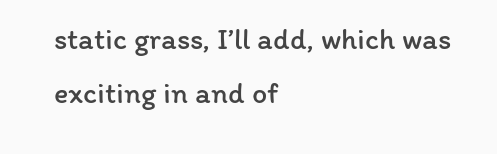static grass, I’ll add, which was exciting in and of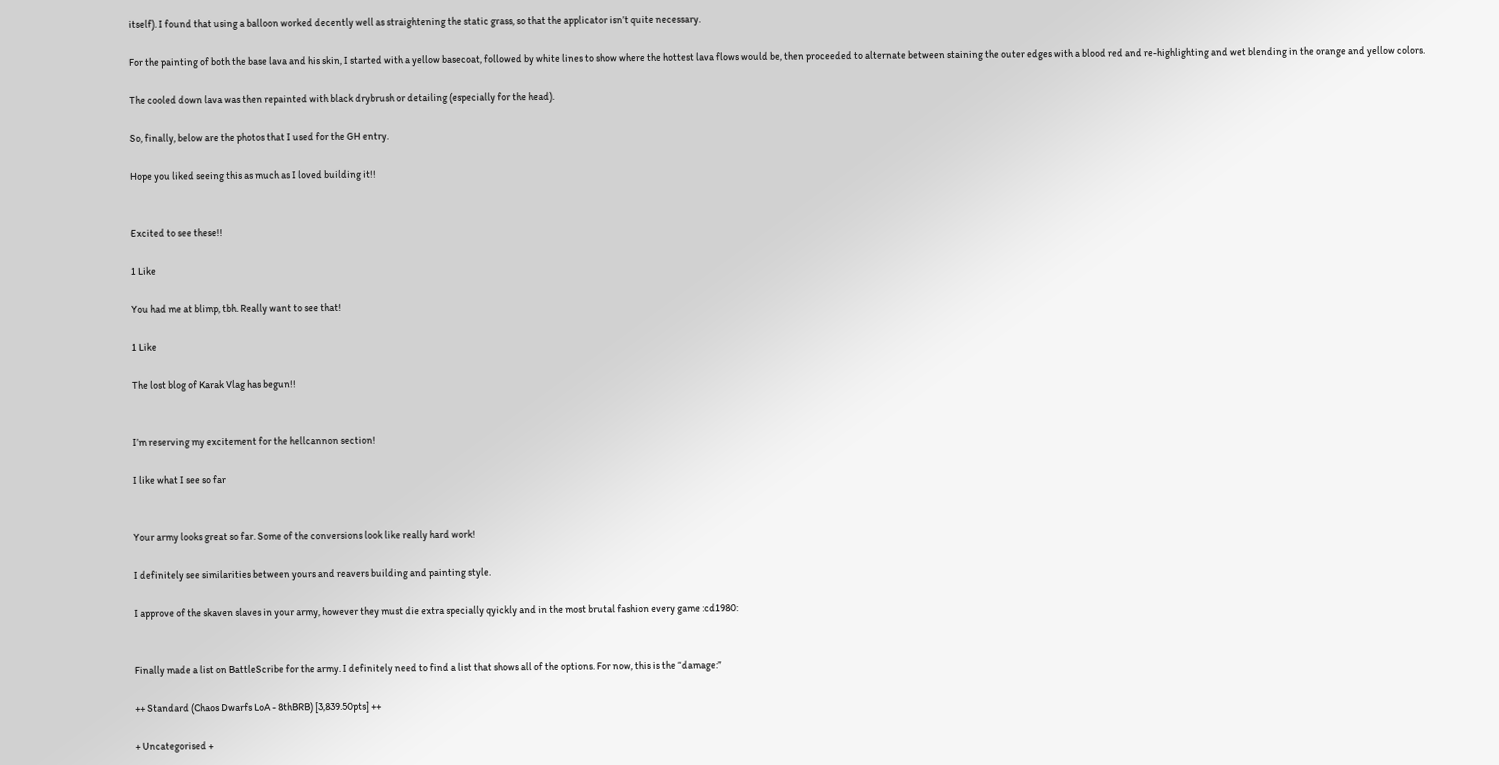itself). I found that using a balloon worked decently well as straightening the static grass, so that the applicator isn’t quite necessary.

For the painting of both the base lava and his skin, I started with a yellow basecoat, followed by white lines to show where the hottest lava flows would be, then proceeded to alternate between staining the outer edges with a blood red and re-highlighting and wet blending in the orange and yellow colors.

The cooled down lava was then repainted with black drybrush or detailing (especially for the head).

So, finally, below are the photos that I used for the GH entry.

Hope you liked seeing this as much as I loved building it!!


Excited to see these!!

1 Like

You had me at blimp, tbh. Really want to see that!

1 Like

The lost blog of Karak Vlag has begun!!


I’m reserving my excitement for the hellcannon section!

I like what I see so far


Your army looks great so far. Some of the conversions look like really hard work!

I definitely see similarities between yours and reavers building and painting style.

I approve of the skaven slaves in your army, however they must die extra specially qyickly and in the most brutal fashion every game :cd1980:


Finally made a list on BattleScribe for the army. I definitely need to find a list that shows all of the options. For now, this is the “damage:”

++ Standard (Chaos Dwarfs LoA - 8thBRB) [3,839.50pts] ++

+ Uncategorised +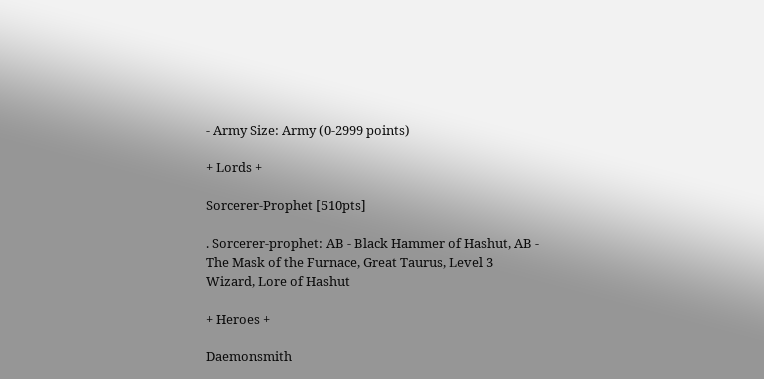- Army Size: Army (0-2999 points)

+ Lords +

Sorcerer-Prophet [510pts]

. Sorcerer-prophet: AB - Black Hammer of Hashut, AB - The Mask of the Furnace, Great Taurus, Level 3 Wizard, Lore of Hashut

+ Heroes +

Daemonsmith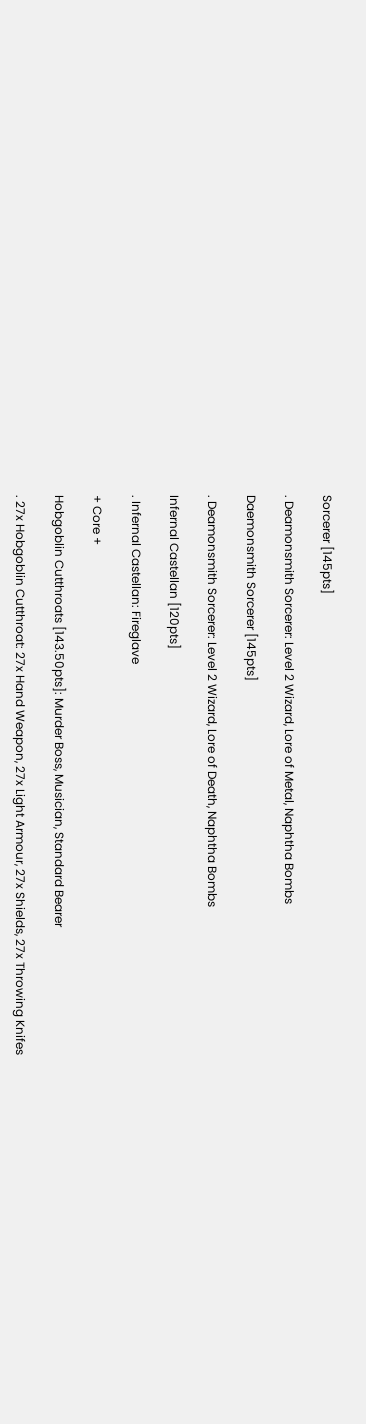Sorcerer [145pts]

. Deamonsmith Sorcerer: Level 2 Wizard, Lore of Metal, Naphtha Bombs

Daemonsmith Sorcerer [145pts]

. Deamonsmith Sorcerer: Level 2 Wizard, Lore of Death, Naphtha Bombs

Infernal Castellan [120pts]

. Infernal Castellan: Fireglave

+ Core +

Hobgoblin Cutthroats [143.50pts]: Murder Boss, Musician, Standard Bearer

. 27x Hobgoblin Cutthroat: 27x Hand Weapon, 27x Light Armour, 27x Shields, 27x Throwing Knifes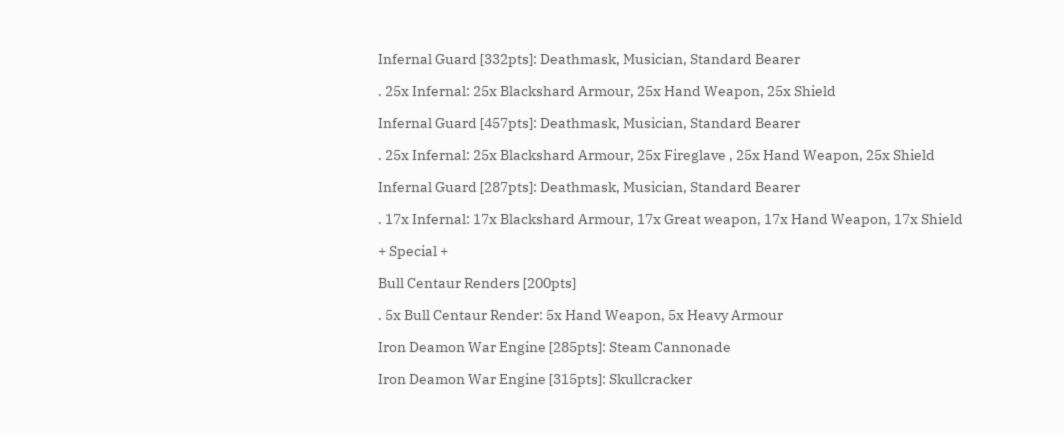Infernal Guard [332pts]: Deathmask, Musician, Standard Bearer

. 25x Infernal: 25x Blackshard Armour, 25x Hand Weapon, 25x Shield

Infernal Guard [457pts]: Deathmask, Musician, Standard Bearer

. 25x Infernal: 25x Blackshard Armour, 25x Fireglave , 25x Hand Weapon, 25x Shield

Infernal Guard [287pts]: Deathmask, Musician, Standard Bearer

. 17x Infernal: 17x Blackshard Armour, 17x Great weapon, 17x Hand Weapon, 17x Shield

+ Special +

Bull Centaur Renders [200pts]

. 5x Bull Centaur Render: 5x Hand Weapon, 5x Heavy Armour

Iron Deamon War Engine [285pts]: Steam Cannonade

Iron Deamon War Engine [315pts]: Skullcracker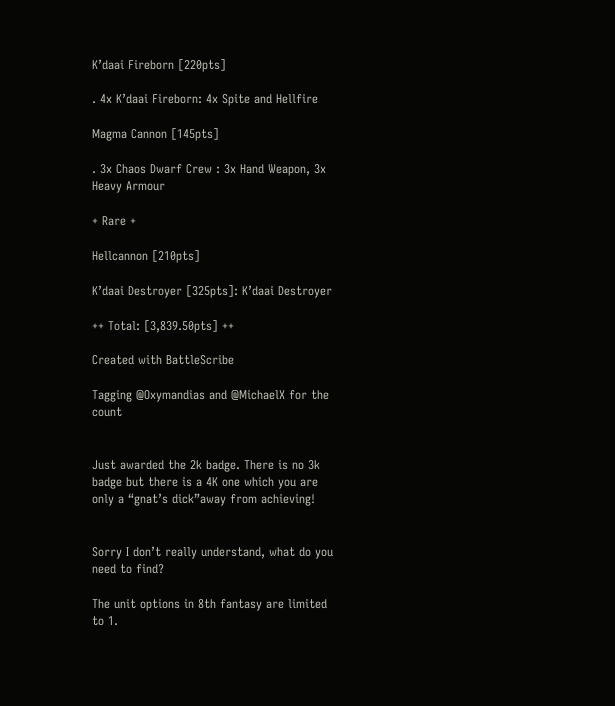K’daai Fireborn [220pts]

. 4x K’daai Fireborn: 4x Spite and Hellfire

Magma Cannon [145pts]

. 3x Chaos Dwarf Crew : 3x Hand Weapon, 3x Heavy Armour

+ Rare +

Hellcannon [210pts]

K’daai Destroyer [325pts]: K’daai Destroyer

++ Total: [3,839.50pts] ++

Created with BattleScribe

Tagging @Oxymandias and @MichaelX for the count


Just awarded the 2k badge. There is no 3k badge but there is a 4K one which you are only a “gnat’s dick”away from achieving!


Sorry I don’t really understand, what do you need to find?

The unit options in 8th fantasy are limited to 1.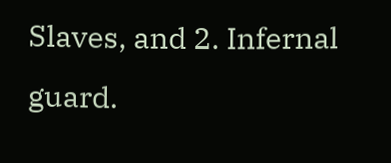Slaves, and 2. Infernal guard.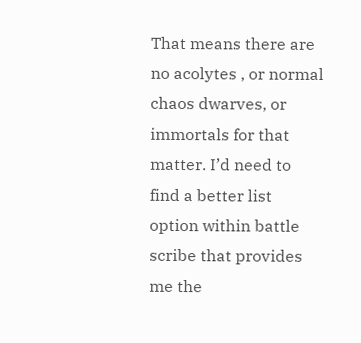That means there are no acolytes , or normal chaos dwarves, or immortals for that matter. I’d need to find a better list option within battle scribe that provides me the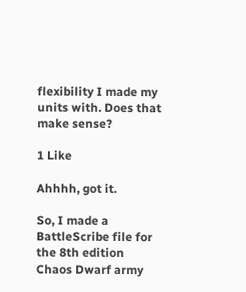flexibility I made my units with. Does that make sense?

1 Like

Ahhhh, got it.

So, I made a BattleScribe file for the 8th edition Chaos Dwarf army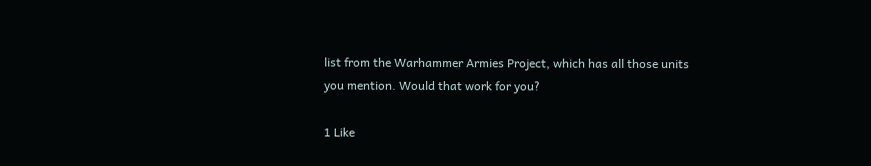list from the Warhammer Armies Project, which has all those units you mention. Would that work for you?

1 Like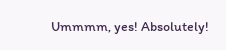Ummmm, yes! Absolutely!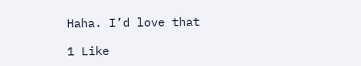Haha. I’d love that

1 Like